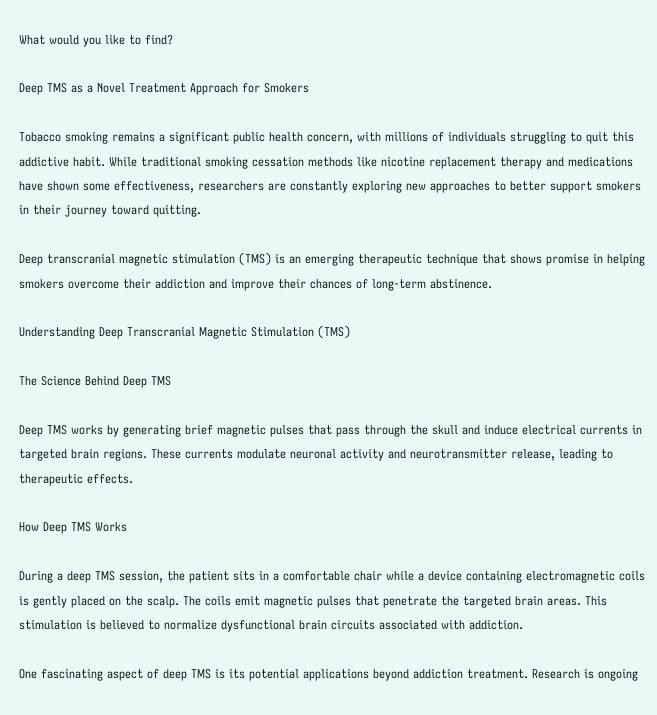What would you like to find?

Deep TMS as a Novel Treatment Approach for Smokers

Tobacco smoking remains a significant public health concern, with millions of individuals struggling to quit this addictive habit. While traditional smoking cessation methods like nicotine replacement therapy and medications have shown some effectiveness, researchers are constantly exploring new approaches to better support smokers in their journey toward quitting.

Deep transcranial magnetic stimulation (TMS) is an emerging therapeutic technique that shows promise in helping smokers overcome their addiction and improve their chances of long-term abstinence.

Understanding Deep Transcranial Magnetic Stimulation (TMS)

The Science Behind Deep TMS

Deep TMS works by generating brief magnetic pulses that pass through the skull and induce electrical currents in targeted brain regions. These currents modulate neuronal activity and neurotransmitter release, leading to therapeutic effects.

How Deep TMS Works

During a deep TMS session, the patient sits in a comfortable chair while a device containing electromagnetic coils is gently placed on the scalp. The coils emit magnetic pulses that penetrate the targeted brain areas. This stimulation is believed to normalize dysfunctional brain circuits associated with addiction.

One fascinating aspect of deep TMS is its potential applications beyond addiction treatment. Research is ongoing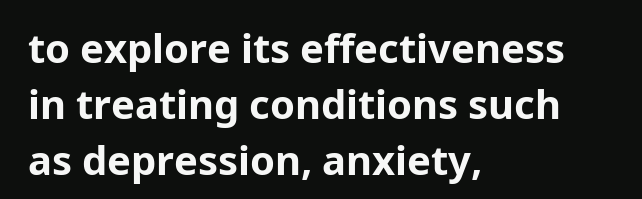to explore its effectiveness in treating conditions such as depression, anxiety,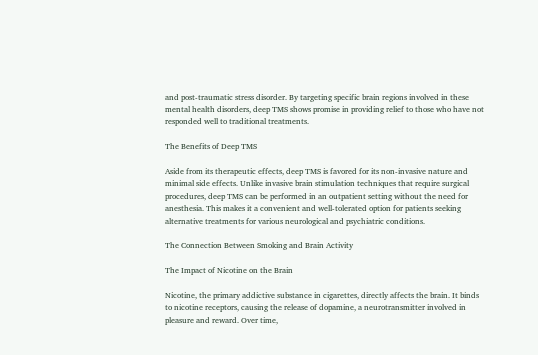and post-traumatic stress disorder. By targeting specific brain regions involved in these mental health disorders, deep TMS shows promise in providing relief to those who have not responded well to traditional treatments.

The Benefits of Deep TMS

Aside from its therapeutic effects, deep TMS is favored for its non-invasive nature and minimal side effects. Unlike invasive brain stimulation techniques that require surgical procedures, deep TMS can be performed in an outpatient setting without the need for anesthesia. This makes it a convenient and well-tolerated option for patients seeking alternative treatments for various neurological and psychiatric conditions.

The Connection Between Smoking and Brain Activity

The Impact of Nicotine on the Brain

Nicotine, the primary addictive substance in cigarettes, directly affects the brain. It binds to nicotine receptors, causing the release of dopamine, a neurotransmitter involved in pleasure and reward. Over time,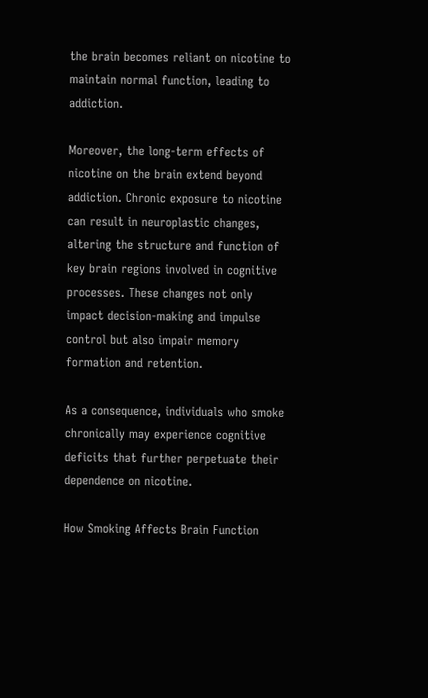the brain becomes reliant on nicotine to maintain normal function, leading to addiction.

Moreover, the long-term effects of nicotine on the brain extend beyond addiction. Chronic exposure to nicotine can result in neuroplastic changes, altering the structure and function of key brain regions involved in cognitive processes. These changes not only impact decision-making and impulse control but also impair memory formation and retention.

As a consequence, individuals who smoke chronically may experience cognitive deficits that further perpetuate their dependence on nicotine.

How Smoking Affects Brain Function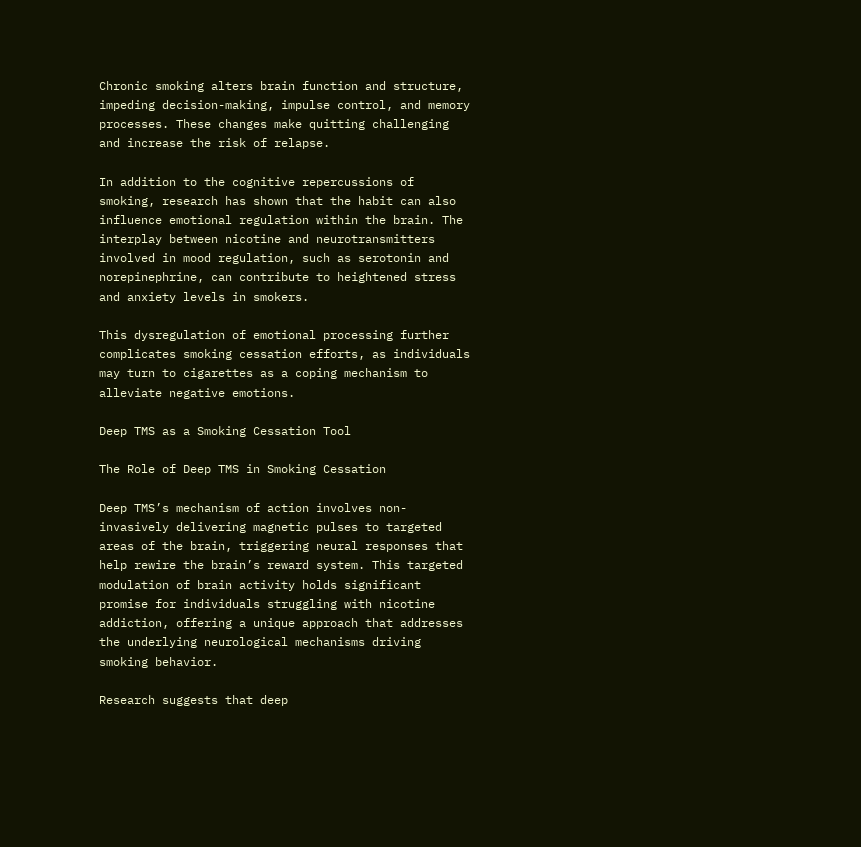Chronic smoking alters brain function and structure, impeding decision-making, impulse control, and memory processes. These changes make quitting challenging and increase the risk of relapse.

In addition to the cognitive repercussions of smoking, research has shown that the habit can also influence emotional regulation within the brain. The interplay between nicotine and neurotransmitters involved in mood regulation, such as serotonin and norepinephrine, can contribute to heightened stress and anxiety levels in smokers.

This dysregulation of emotional processing further complicates smoking cessation efforts, as individuals may turn to cigarettes as a coping mechanism to alleviate negative emotions.

Deep TMS as a Smoking Cessation Tool

The Role of Deep TMS in Smoking Cessation

Deep TMS’s mechanism of action involves non-invasively delivering magnetic pulses to targeted areas of the brain, triggering neural responses that help rewire the brain’s reward system. This targeted modulation of brain activity holds significant promise for individuals struggling with nicotine addiction, offering a unique approach that addresses the underlying neurological mechanisms driving smoking behavior.

Research suggests that deep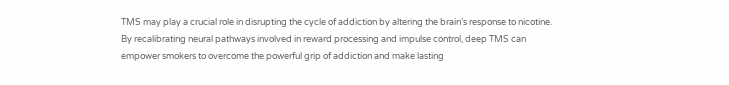TMS may play a crucial role in disrupting the cycle of addiction by altering the brain’s response to nicotine. By recalibrating neural pathways involved in reward processing and impulse control, deep TMS can empower smokers to overcome the powerful grip of addiction and make lasting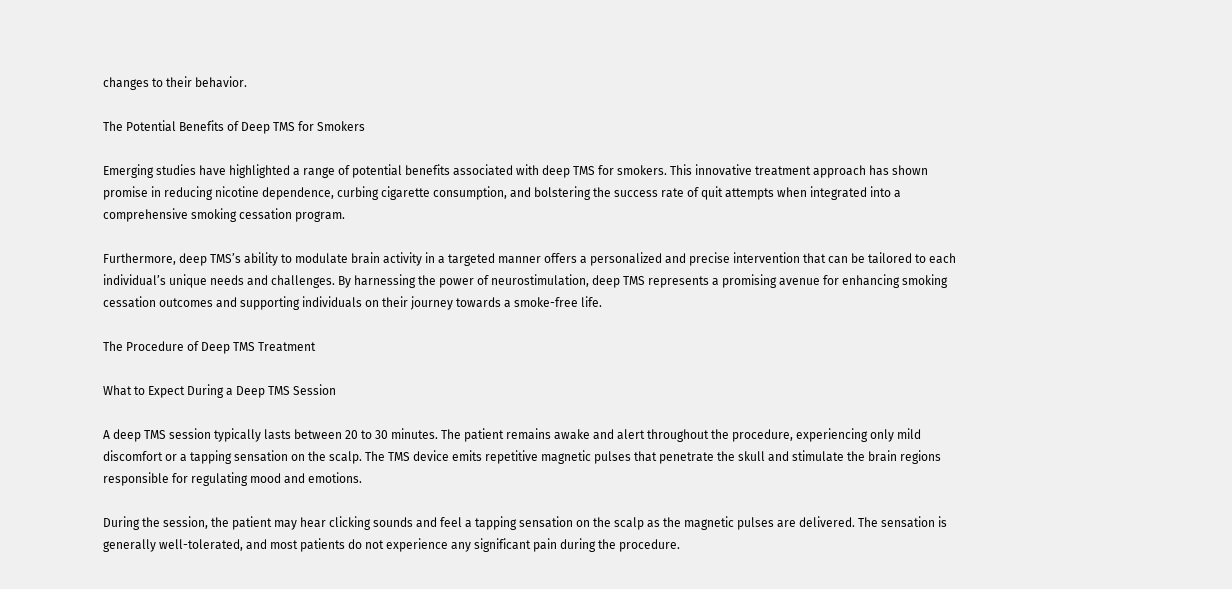changes to their behavior.

The Potential Benefits of Deep TMS for Smokers

Emerging studies have highlighted a range of potential benefits associated with deep TMS for smokers. This innovative treatment approach has shown promise in reducing nicotine dependence, curbing cigarette consumption, and bolstering the success rate of quit attempts when integrated into a comprehensive smoking cessation program.

Furthermore, deep TMS’s ability to modulate brain activity in a targeted manner offers a personalized and precise intervention that can be tailored to each individual’s unique needs and challenges. By harnessing the power of neurostimulation, deep TMS represents a promising avenue for enhancing smoking cessation outcomes and supporting individuals on their journey towards a smoke-free life.

The Procedure of Deep TMS Treatment

What to Expect During a Deep TMS Session

A deep TMS session typically lasts between 20 to 30 minutes. The patient remains awake and alert throughout the procedure, experiencing only mild discomfort or a tapping sensation on the scalp. The TMS device emits repetitive magnetic pulses that penetrate the skull and stimulate the brain regions responsible for regulating mood and emotions.

During the session, the patient may hear clicking sounds and feel a tapping sensation on the scalp as the magnetic pulses are delivered. The sensation is generally well-tolerated, and most patients do not experience any significant pain during the procedure.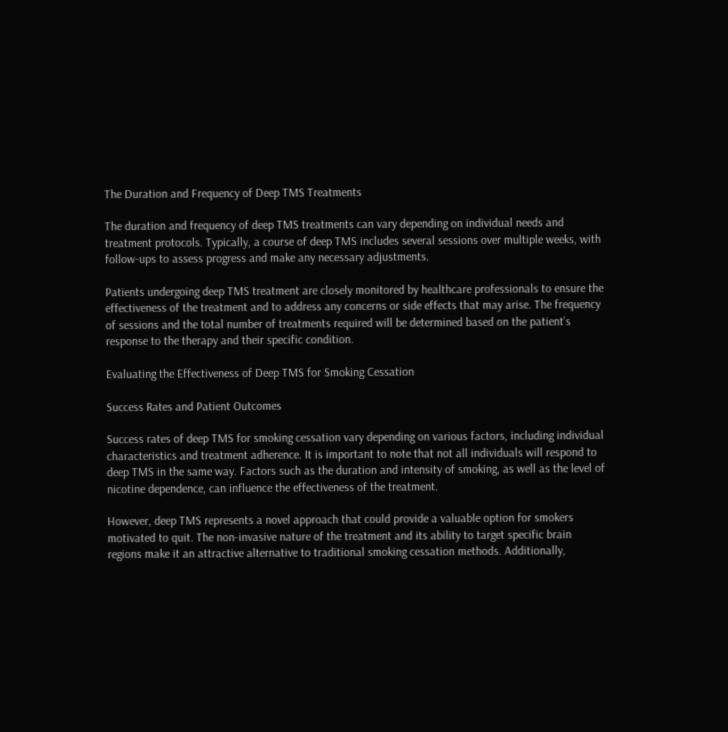The Duration and Frequency of Deep TMS Treatments

The duration and frequency of deep TMS treatments can vary depending on individual needs and treatment protocols. Typically, a course of deep TMS includes several sessions over multiple weeks, with follow-ups to assess progress and make any necessary adjustments.

Patients undergoing deep TMS treatment are closely monitored by healthcare professionals to ensure the effectiveness of the treatment and to address any concerns or side effects that may arise. The frequency of sessions and the total number of treatments required will be determined based on the patient’s response to the therapy and their specific condition.

Evaluating the Effectiveness of Deep TMS for Smoking Cessation

Success Rates and Patient Outcomes

Success rates of deep TMS for smoking cessation vary depending on various factors, including individual characteristics and treatment adherence. It is important to note that not all individuals will respond to deep TMS in the same way. Factors such as the duration and intensity of smoking, as well as the level of nicotine dependence, can influence the effectiveness of the treatment.

However, deep TMS represents a novel approach that could provide a valuable option for smokers motivated to quit. The non-invasive nature of the treatment and its ability to target specific brain regions make it an attractive alternative to traditional smoking cessation methods. Additionally,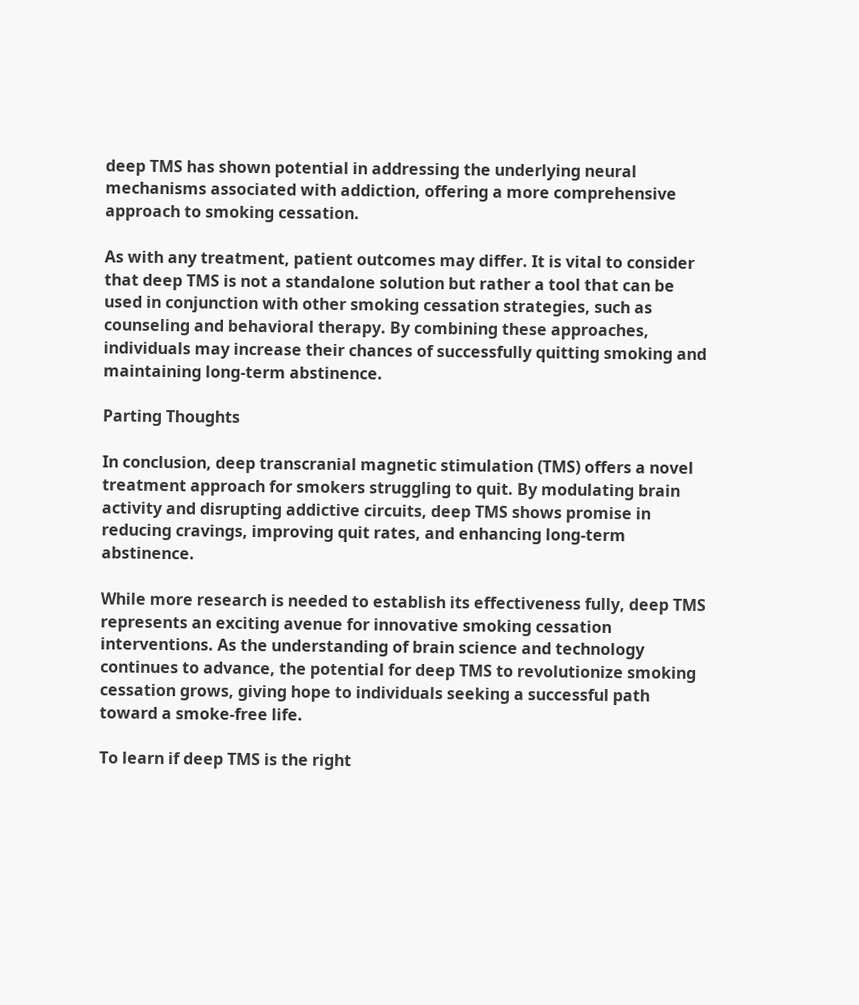deep TMS has shown potential in addressing the underlying neural mechanisms associated with addiction, offering a more comprehensive approach to smoking cessation.

As with any treatment, patient outcomes may differ. It is vital to consider that deep TMS is not a standalone solution but rather a tool that can be used in conjunction with other smoking cessation strategies, such as counseling and behavioral therapy. By combining these approaches, individuals may increase their chances of successfully quitting smoking and maintaining long-term abstinence.

Parting Thoughts

In conclusion, deep transcranial magnetic stimulation (TMS) offers a novel treatment approach for smokers struggling to quit. By modulating brain activity and disrupting addictive circuits, deep TMS shows promise in reducing cravings, improving quit rates, and enhancing long-term abstinence.

While more research is needed to establish its effectiveness fully, deep TMS represents an exciting avenue for innovative smoking cessation interventions. As the understanding of brain science and technology continues to advance, the potential for deep TMS to revolutionize smoking cessation grows, giving hope to individuals seeking a successful path toward a smoke-free life.

To learn if deep TMS is the right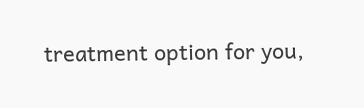treatment option for you,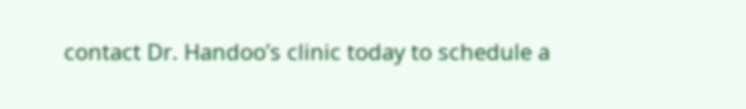contact Dr. Handoo’s clinic today to schedule a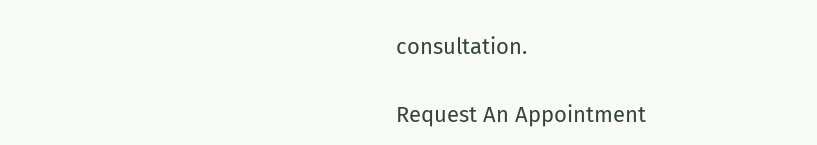consultation.

Request An Appointment